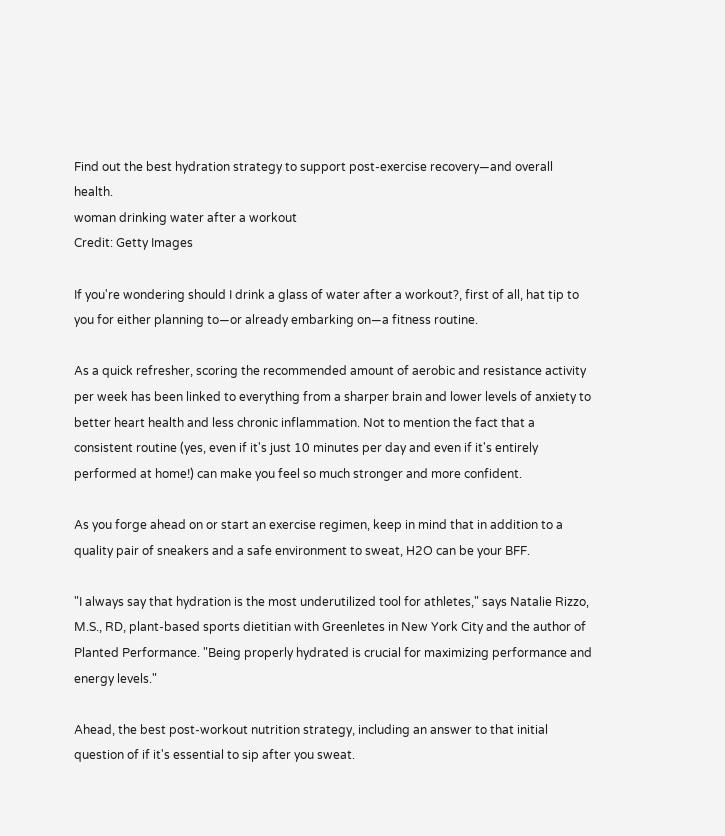Find out the best hydration strategy to support post-exercise recovery—and overall health.
woman drinking water after a workout
Credit: Getty Images

If you're wondering should I drink a glass of water after a workout?, first of all, hat tip to you for either planning to—or already embarking on—a fitness routine.

As a quick refresher, scoring the recommended amount of aerobic and resistance activity per week has been linked to everything from a sharper brain and lower levels of anxiety to better heart health and less chronic inflammation. Not to mention the fact that a consistent routine (yes, even if it's just 10 minutes per day and even if it's entirely performed at home!) can make you feel so much stronger and more confident.

As you forge ahead on or start an exercise regimen, keep in mind that in addition to a quality pair of sneakers and a safe environment to sweat, H2O can be your BFF.

"I always say that hydration is the most underutilized tool for athletes," says Natalie Rizzo, M.S., RD, plant-based sports dietitian with Greenletes in New York City and the author of Planted Performance. "Being properly hydrated is crucial for maximizing performance and energy levels."

Ahead, the best post-workout nutrition strategy, including an answer to that initial question of if it's essential to sip after you sweat.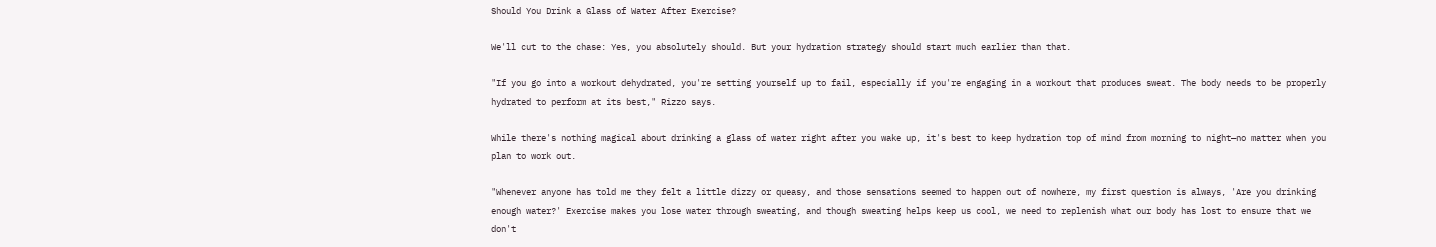Should You Drink a Glass of Water After Exercise?

We'll cut to the chase: Yes, you absolutely should. But your hydration strategy should start much earlier than that.

"If you go into a workout dehydrated, you're setting yourself up to fail, especially if you're engaging in a workout that produces sweat. The body needs to be properly hydrated to perform at its best," Rizzo says.

While there's nothing magical about drinking a glass of water right after you wake up, it's best to keep hydration top of mind from morning to night—no matter when you plan to work out.

"Whenever anyone has told me they felt a little dizzy or queasy, and those sensations seemed to happen out of nowhere, my first question is always, 'Are you drinking enough water?' Exercise makes you lose water through sweating, and though sweating helps keep us cool, we need to replenish what our body has lost to ensure that we don't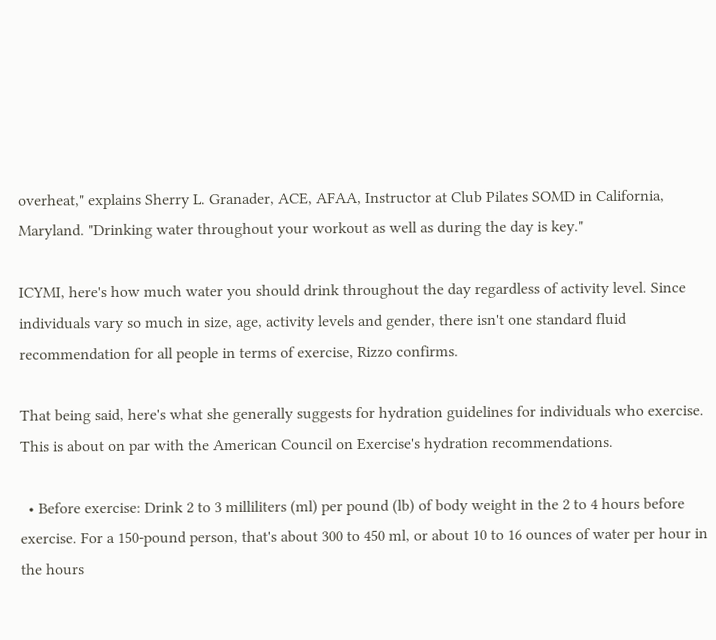overheat," explains Sherry L. Granader, ACE, AFAA, Instructor at Club Pilates SOMD in California, Maryland. "Drinking water throughout your workout as well as during the day is key."

ICYMI, here's how much water you should drink throughout the day regardless of activity level. Since individuals vary so much in size, age, activity levels and gender, there isn't one standard fluid recommendation for all people in terms of exercise, Rizzo confirms.

That being said, here's what she generally suggests for hydration guidelines for individuals who exercise. This is about on par with the American Council on Exercise's hydration recommendations.

  • Before exercise: Drink 2 to 3 milliliters (ml) per pound (lb) of body weight in the 2 to 4 hours before exercise. For a 150-pound person, that's about 300 to 450 ml, or about 10 to 16 ounces of water per hour in the hours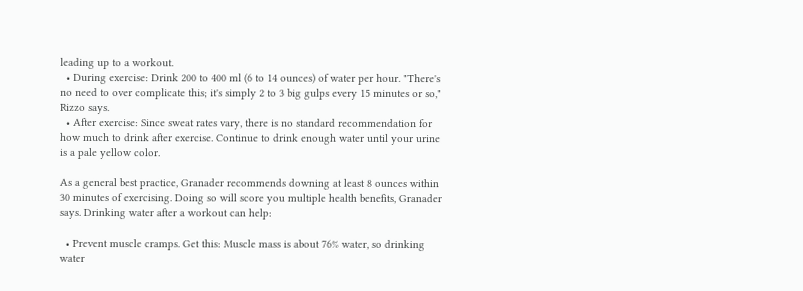leading up to a workout.
  • During exercise: Drink 200 to 400 ml (6 to 14 ounces) of water per hour. "There's no need to over complicate this; it's simply 2 to 3 big gulps every 15 minutes or so," Rizzo says.
  • After exercise: Since sweat rates vary, there is no standard recommendation for how much to drink after exercise. Continue to drink enough water until your urine is a pale yellow color.

As a general best practice, Granader recommends downing at least 8 ounces within 30 minutes of exercising. Doing so will score you multiple health benefits, Granader says. Drinking water after a workout can help:

  • Prevent muscle cramps. Get this: Muscle mass is about 76% water, so drinking water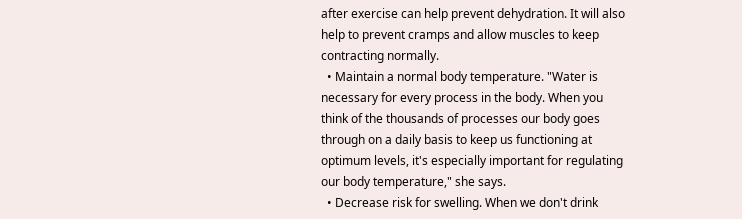after exercise can help prevent dehydration. It will also help to prevent cramps and allow muscles to keep contracting normally.
  • Maintain a normal body temperature. "Water is necessary for every process in the body. When you think of the thousands of processes our body goes through on a daily basis to keep us functioning at optimum levels, it's especially important for regulating our body temperature," she says.
  • Decrease risk for swelling. When we don't drink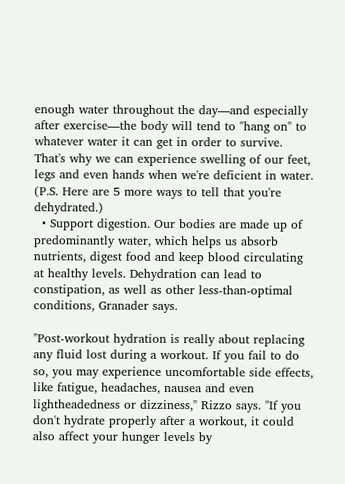enough water throughout the day—and especially after exercise—the body will tend to "hang on" to whatever water it can get in order to survive. That's why we can experience swelling of our feet, legs and even hands when we're deficient in water. (P.S. Here are 5 more ways to tell that you're dehydrated.)
  • Support digestion. Our bodies are made up of predominantly water, which helps us absorb nutrients, digest food and keep blood circulating at healthy levels. Dehydration can lead to constipation, as well as other less-than-optimal conditions, Granader says.

"Post-workout hydration is really about replacing any fluid lost during a workout. If you fail to do so, you may experience uncomfortable side effects, like fatigue, headaches, nausea and even lightheadedness or dizziness," Rizzo says. "If you don't hydrate properly after a workout, it could also affect your hunger levels by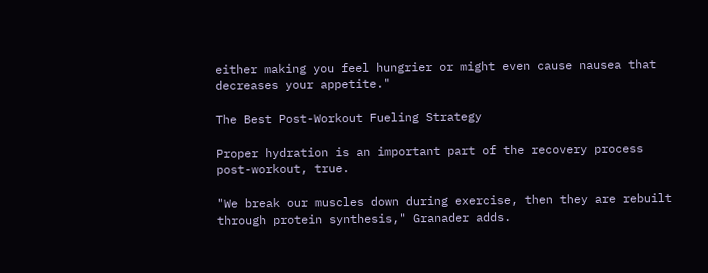either making you feel hungrier or might even cause nausea that decreases your appetite."

The Best Post-Workout Fueling Strategy

Proper hydration is an important part of the recovery process post-workout, true.

"We break our muscles down during exercise, then they are rebuilt through protein synthesis," Granader adds.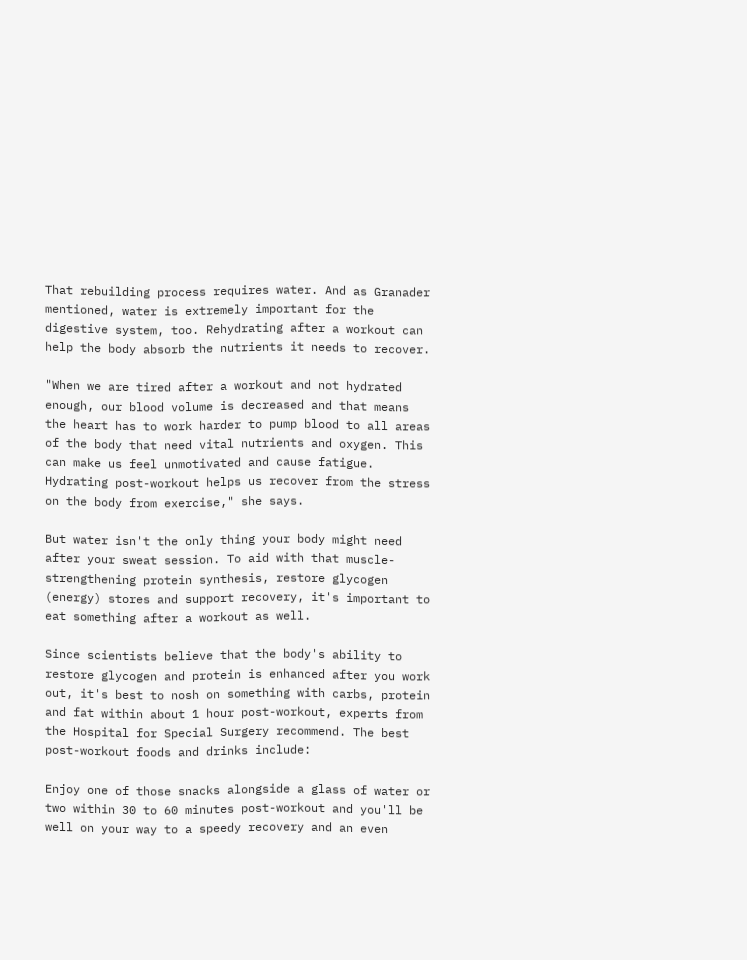That rebuilding process requires water. And as Granader mentioned, water is extremely important for the digestive system, too. Rehydrating after a workout can help the body absorb the nutrients it needs to recover.

"When we are tired after a workout and not hydrated enough, our blood volume is decreased and that means the heart has to work harder to pump blood to all areas of the body that need vital nutrients and oxygen. This can make us feel unmotivated and cause fatigue. Hydrating post-workout helps us recover from the stress on the body from exercise," she says.

But water isn't the only thing your body might need after your sweat session. To aid with that muscle-strengthening protein synthesis, restore glycogen (energy) stores and support recovery, it's important to eat something after a workout as well.

Since scientists believe that the body's ability to restore glycogen and protein is enhanced after you work out, it's best to nosh on something with carbs, protein and fat within about 1 hour post-workout, experts from the Hospital for Special Surgery recommend. The best post-workout foods and drinks include:

Enjoy one of those snacks alongside a glass of water or two within 30 to 60 minutes post-workout and you'll be well on your way to a speedy recovery and an even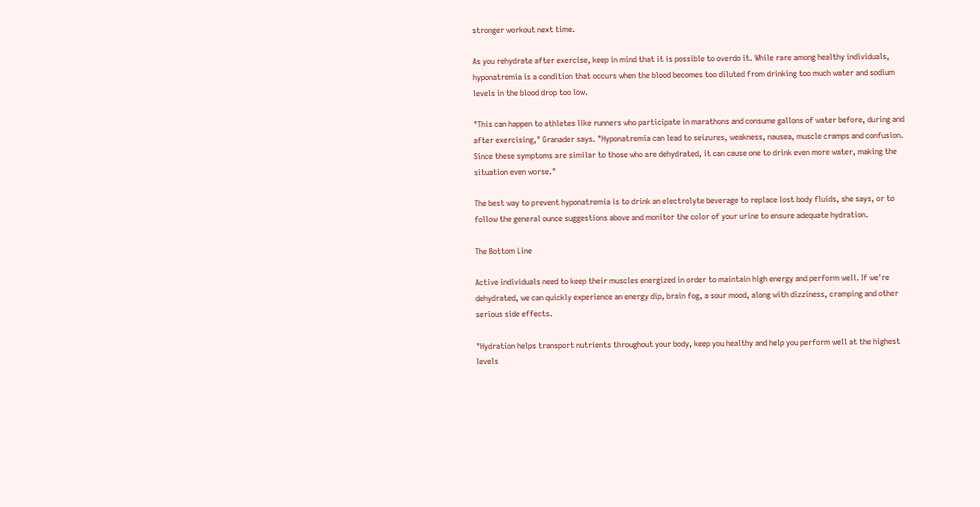stronger workout next time.

As you rehydrate after exercise, keep in mind that it is possible to overdo it. While rare among healthy individuals, hyponatremia is a condition that occurs when the blood becomes too diluted from drinking too much water and sodium levels in the blood drop too low.

"This can happen to athletes like runners who participate in marathons and consume gallons of water before, during and after exercising," Granader says. "Hyponatremia can lead to seizures, weakness, nausea, muscle cramps and confusion. Since these symptoms are similar to those who are dehydrated, it can cause one to drink even more water, making the situation even worse."

The best way to prevent hyponatremia is to drink an electrolyte beverage to replace lost body fluids, she says, or to follow the general ounce suggestions above and monitor the color of your urine to ensure adequate hydration.

The Bottom Line

Active individuals need to keep their muscles energized in order to maintain high energy and perform well. If we're dehydrated, we can quickly experience an energy dip, brain fog, a sour mood, along with dizziness, cramping and other serious side effects.

"Hydration helps transport nutrients throughout your body, keep you healthy and help you perform well at the highest levels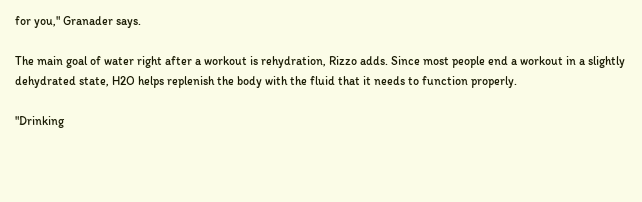for you," Granader says.

The main goal of water right after a workout is rehydration, Rizzo adds. Since most people end a workout in a slightly dehydrated state, H2O helps replenish the body with the fluid that it needs to function properly.

"Drinking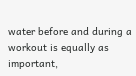water before and during a workout is equally as important,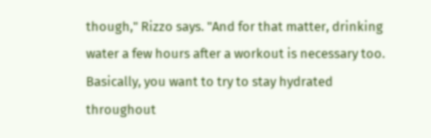though," Rizzo says. "And for that matter, drinking water a few hours after a workout is necessary too. Basically, you want to try to stay hydrated throughout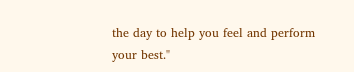the day to help you feel and perform your best."